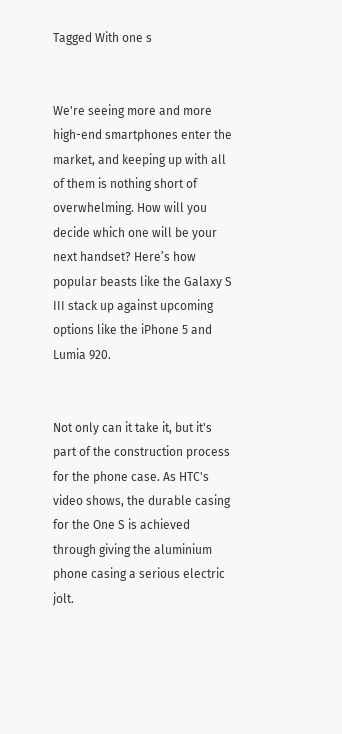Tagged With one s


We're seeing more and more high-end smartphones enter the market, and keeping up with all of them is nothing short of overwhelming. How will you decide which one will be your next handset? Here’s how popular beasts like the Galaxy S III stack up against upcoming options like the iPhone 5 and Lumia 920.


Not only can it take it, but it's part of the construction process for the phone case. As HTC's video shows, the durable casing for the One S is achieved through giving the aluminium phone casing a serious electric jolt.